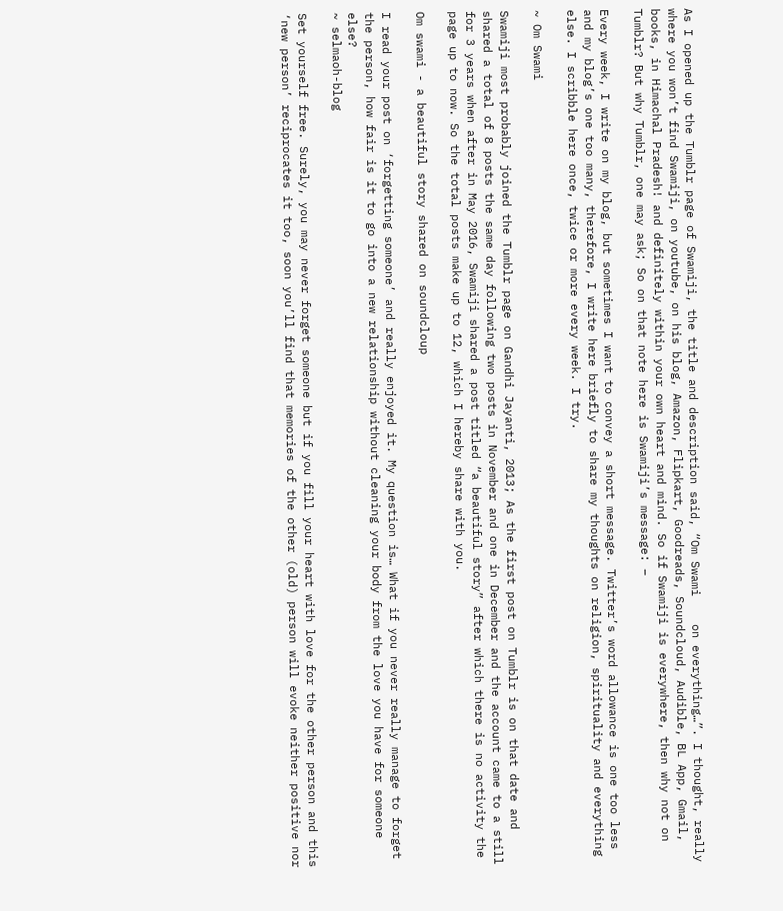As I opened up the Tumblr page of Swamiji, the title and description said, “Om Swami    on everything…”. I thought, really where you won’t find Swamiji, on youtube, on his blog, Amazon, Flipkart, Goodreads, Soundcloud, Audible, BL App, Gmail, books, in Himachal Pradesh! and definitely within your own heart and mind. So if Swamiji is everywhere, then why not on Tumblr? But why Tumblr, one may ask; So on that note here is Swamiji’s message: –

Every week, I write on my blog, but sometimes I want to convey a short message. Twitter’s word allowance is one too less and my blog’s one too many, therefore, I write here briefly to share my thoughts on religion, spirituality and everything else. I scribble here once, twice or more every week. I try.

~ Om Swami

Swamiji most probably joined the Tumblr page on Gandhi Jayanti, 2013; As the first post on Tumblr is on that date and shared a total of 8 posts the same day following two posts in November and one in December and the account came to a still for 3 years when after in May 2016, Swamiji shared a post titled “a beautiful story” after which there is no activity the page up to now. So the total posts make up to 12, which I hereby share with you.

Om swami - a beautiful story shared on soundcloup

I read your post on ‘forgetting someone’ and really enjoyed it. My question is… What if you never really manage to forget the person, how fair is it to go into a new relationship without cleaning your body from the love you have for someone else?
~ selmaoh-blog

Set yourself free. Surely, you may never forget someone but if you fill your heart with love for the other person and this ‘new person’ reciprocates it too, soon you’ll find that memories of the other (old) person will evoke neither positive nor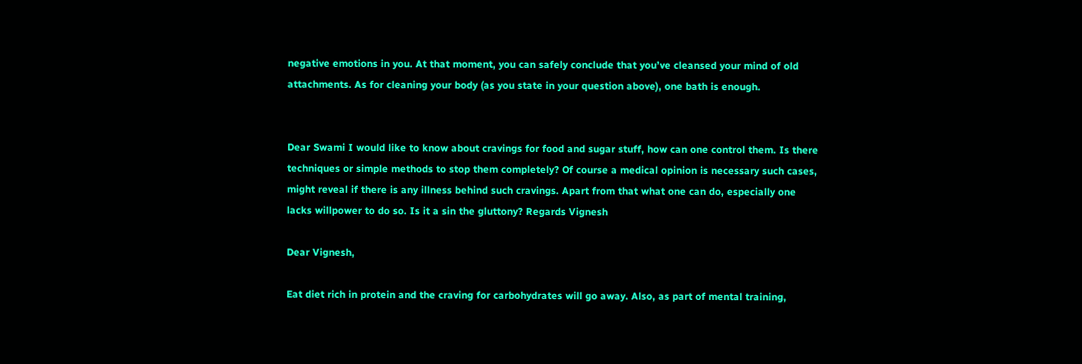negative emotions in you. At that moment, you can safely conclude that you’ve cleansed your mind of old attachments. As for cleaning your body (as you state in your question above), one bath is enough.


Dear Swami I would like to know about cravings for food and sugar stuff, how can one control them. Is there techniques or simple methods to stop them completely? Of course a medical opinion is necessary such cases, might reveal if there is any illness behind such cravings. Apart from that what one can do, especially one lacks willpower to do so. Is it a sin the gluttony? Regards Vignesh

Dear Vignesh,

Eat diet rich in protein and the craving for carbohydrates will go away. Also, as part of mental training,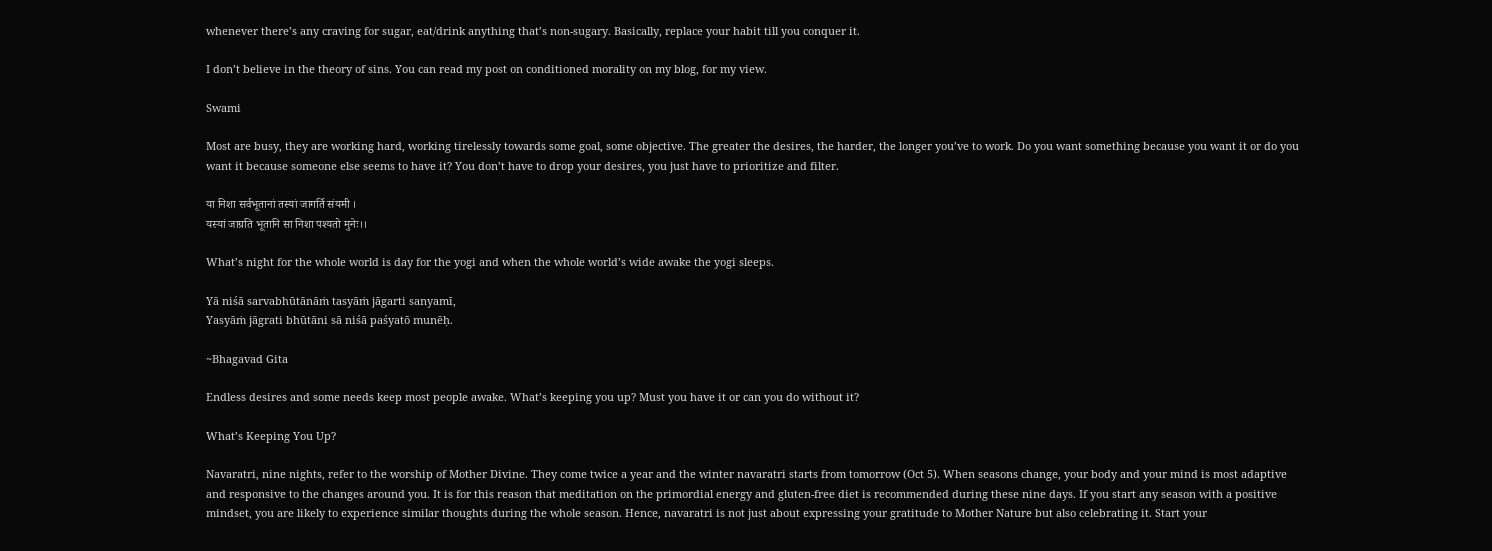whenever there’s any craving for sugar, eat/drink anything that’s non-sugary. Basically, replace your habit till you conquer it.

I don’t believe in the theory of sins. You can read my post on conditioned morality on my blog, for my view.

Swami

Most are busy, they are working hard, working tirelessly towards some goal, some objective. The greater the desires, the harder, the longer you’ve to work. Do you want something because you want it or do you want it because someone else seems to have it? You don’t have to drop your desires, you just have to prioritize and filter.

या निशा सर्वभूतानां तस्यां जागर्ति संयमी ।
यस्यां जाग्रति भूतानि सा निशा पश्यतो मुनेः।।

What’s night for the whole world is day for the yogi and when the whole world’s wide awake the yogi sleeps.

Yā niśā sarvabhūtānāṁ tasyāṁ jāgarti sanyamī,
Yasyāṁ jāgrati bhūtāni sā niśā paśyatō munēḥ.

~Bhagavad Gita

Endless desires and some needs keep most people awake. What’s keeping you up? Must you have it or can you do without it?

What’s Keeping You Up?

Navaratri, nine nights, refer to the worship of Mother Divine. They come twice a year and the winter navaratri starts from tomorrow (Oct 5). When seasons change, your body and your mind is most adaptive and responsive to the changes around you. It is for this reason that meditation on the primordial energy and gluten-free diet is recommended during these nine days. If you start any season with a positive mindset, you are likely to experience similar thoughts during the whole season. Hence, navaratri is not just about expressing your gratitude to Mother Nature but also celebrating it. Start your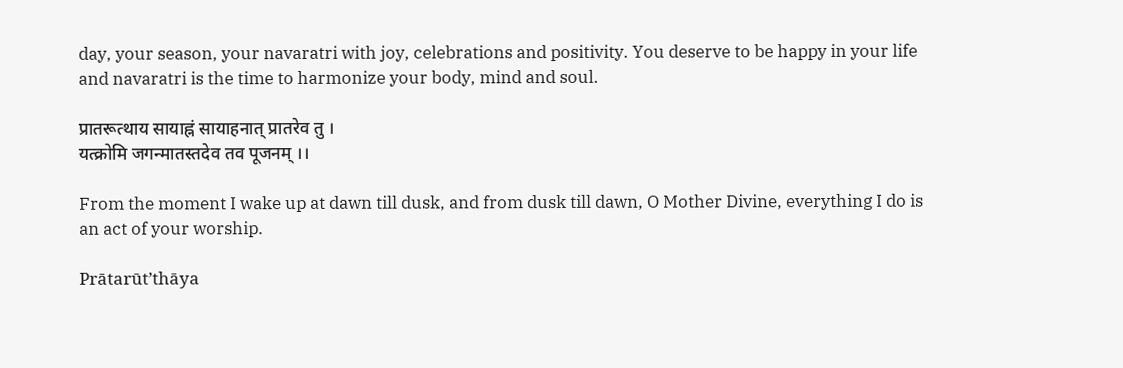day, your season, your navaratri with joy, celebrations and positivity. You deserve to be happy in your life and navaratri is the time to harmonize your body, mind and soul.

प्रातरूत्थाय सायाह्नं सायाहनात् प्रातरेव तु ।
यत्क्रोमि जगन्मातस्तदेव तव पूजनम् ।।

From the moment I wake up at dawn till dusk, and from dusk till dawn, O Mother Divine, everything I do is an act of your worship.

Prātarūt’thāya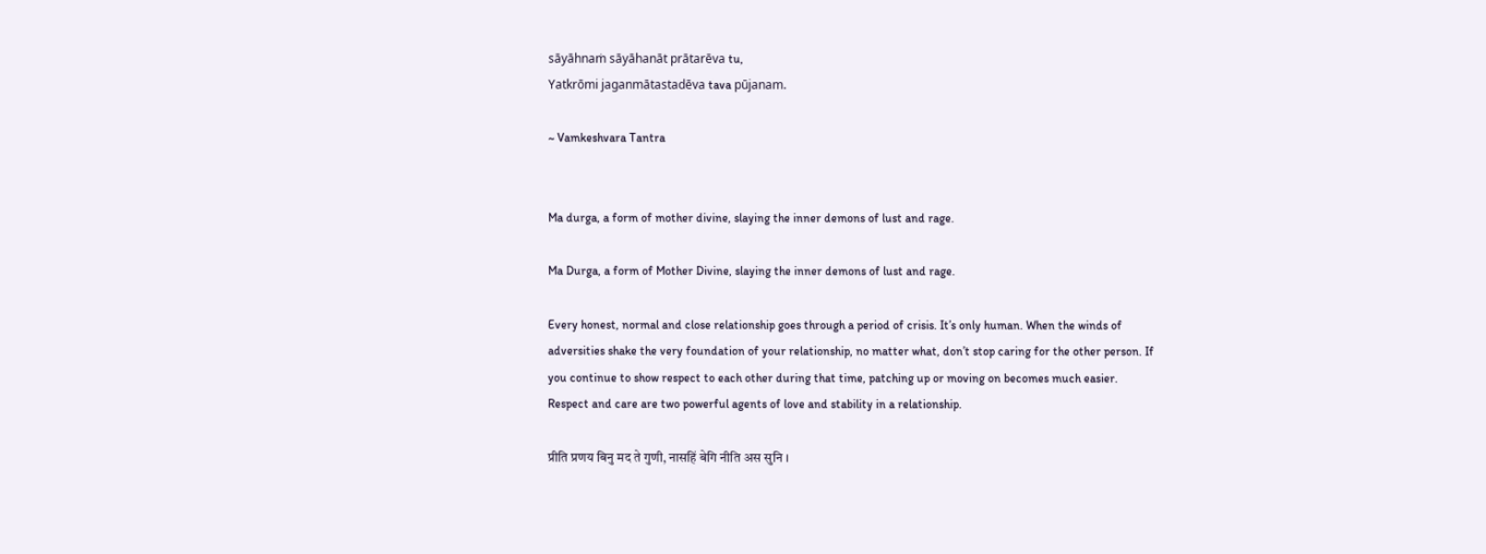sāyāhnaṁ sāyāhanāt prātarēva tu,
Yatkrōmi jaganmātastadēva tava pūjanam.

~ Vamkeshvara Tantra


Ma durga, a form of mother divine, slaying the inner demons of lust and rage.

Ma Durga, a form of Mother Divine, slaying the inner demons of lust and rage.

Every honest, normal and close relationship goes through a period of crisis. It’s only human. When the winds of adversities shake the very foundation of your relationship, no matter what, don’t stop caring for the other person. If you continue to show respect to each other during that time, patching up or moving on becomes much easier. Respect and care are two powerful agents of love and stability in a relationship.

प्रीति प्रणय बिनु मद ते गुणी, नासहिं बेगि नीति अस सुनि ।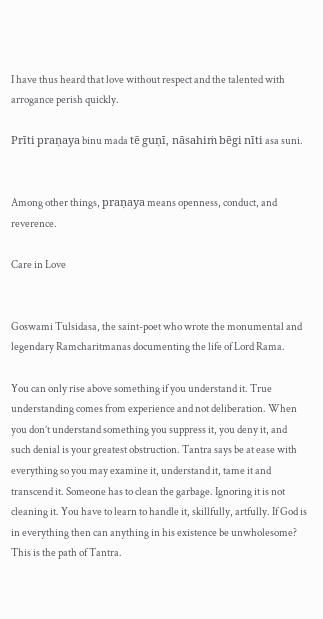I have thus heard that love without respect and the talented with arrogance perish quickly.

Prīti praṇaya binu mada tē guṇī, nāsahiṁ bēgi nīti asa suni.


Among other things, praṇaya means openness, conduct, and reverence.

Care in Love


Goswami Tulsidasa, the saint-poet who wrote the monumental and legendary Ramcharitmanas documenting the life of Lord Rama.

You can only rise above something if you understand it. True understanding comes from experience and not deliberation. When you don’t understand something you suppress it, you deny it, and such denial is your greatest obstruction. Tantra says be at ease with everything so you may examine it, understand it, tame it and transcend it. Someone has to clean the garbage. Ignoring it is not cleaning it. You have to learn to handle it, skillfully, artfully. If God is in everything then can anything in his existence be unwholesome? This is the path of Tantra.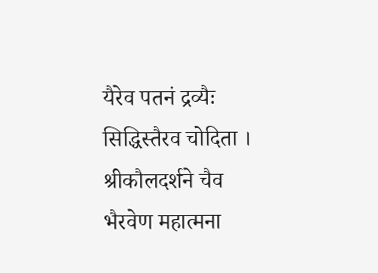यैरेव पतनं द्रव्यैः सिद्धिस्तैरव चोदिता ।
श्रीकौलदर्शने चैव भैरवेण महात्मना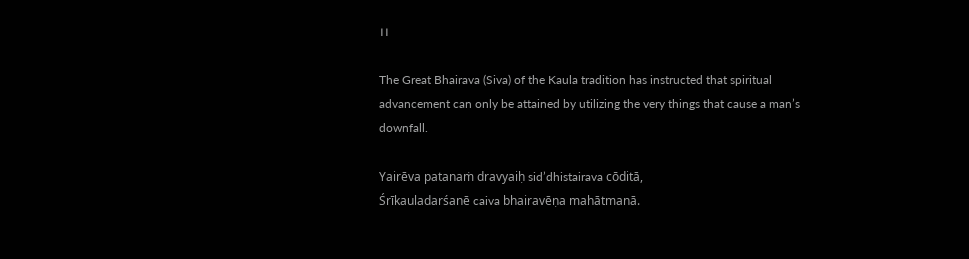।।

The Great Bhairava (Siva) of the Kaula tradition has instructed that spiritual advancement can only be attained by utilizing the very things that cause a man’s downfall.

Yairēva patanaṁ dravyaiḥ sid’dhistairava cōditā,
Śrīkauladarśanē caiva bhairavēṇa mahātmanā.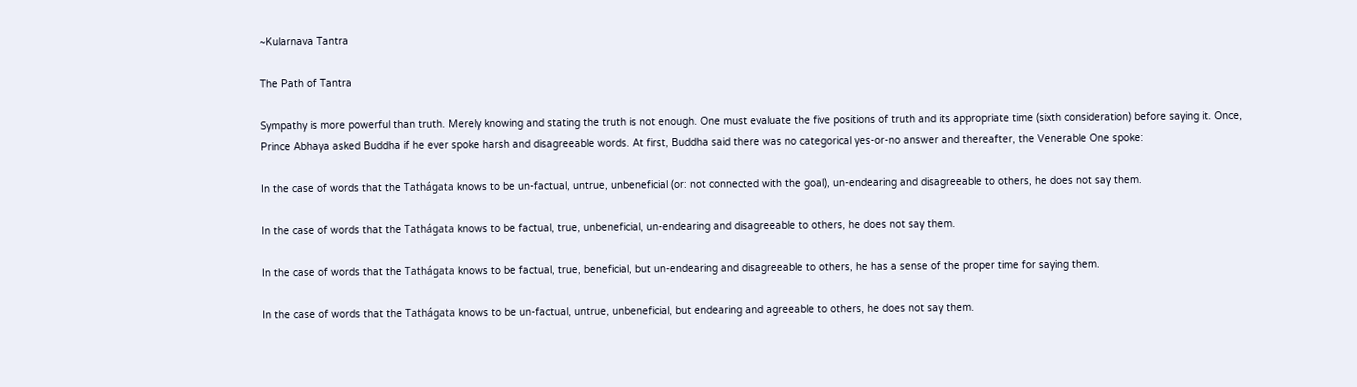~Kularnava Tantra

The Path of Tantra

Sympathy is more powerful than truth. Merely knowing and stating the truth is not enough. One must evaluate the five positions of truth and its appropriate time (sixth consideration) before saying it. Once, Prince Abhaya asked Buddha if he ever spoke harsh and disagreeable words. At first, Buddha said there was no categorical yes-or-no answer and thereafter, the Venerable One spoke:

In the case of words that the Tathágata knows to be un-factual, untrue, unbeneficial (or: not connected with the goal), un-endearing and disagreeable to others, he does not say them.

In the case of words that the Tathágata knows to be factual, true, unbeneficial, un-endearing and disagreeable to others, he does not say them.

In the case of words that the Tathágata knows to be factual, true, beneficial, but un-endearing and disagreeable to others, he has a sense of the proper time for saying them.

In the case of words that the Tathágata knows to be un-factual, untrue, unbeneficial, but endearing and agreeable to others, he does not say them.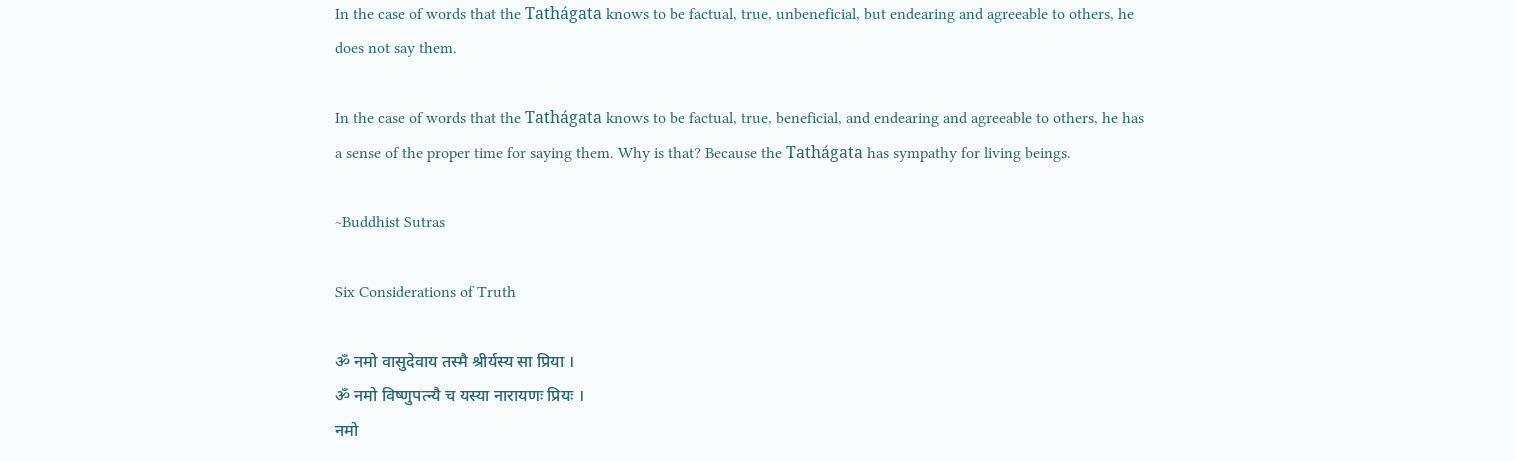In the case of words that the Tathágata knows to be factual, true, unbeneficial, but endearing and agreeable to others, he does not say them.

In the case of words that the Tathágata knows to be factual, true, beneficial, and endearing and agreeable to others, he has a sense of the proper time for saying them. Why is that? Because the Tathágata has sympathy for living beings.

~Buddhist Sutras

Six Considerations of Truth

ॐ नमो वासुदेवाय तस्मै श्रीर्यस्य सा प्रिया ।
ॐ नमो विष्णुपत्न्यै च यस्या नारायणः प्रियः ।
नमो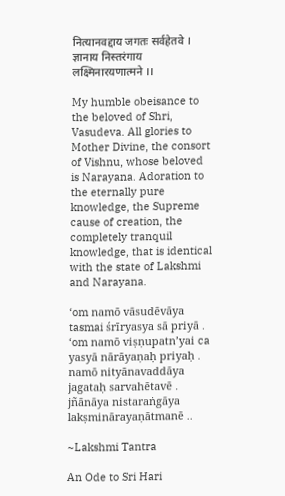नित्यानवद्दाय जगतः सर्वहेतवे ।
ज्ञानाय निस्तरंगाय लक्ष्मिनारयणात्मने ।।

My humble obeisance to the beloved of Shri, Vasudeva. All glories to Mother Divine, the consort of Vishnu, whose beloved is Narayana. Adoration to the eternally pure knowledge, the Supreme cause of creation, the completely tranquil knowledge, that is identical with the state of Lakshmi and Narayana.

‘om namō vāsudēvāya tasmai śrīryasya sā priyā .
‘om namō viṣṇupatn’yai ca yasyā nārāyaṇaḥ priyaḥ .
namō nityānavaddāya jagataḥ sarvahētavē .
jñānāya nistaraṅgāya lakṣminārayaṇātmanē ..

~Lakshmi Tantra

An Ode to Sri Hari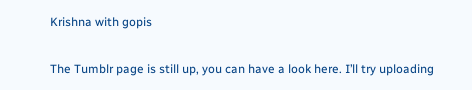Krishna with gopis

The Tumblr page is still up, you can have a look here. I’ll try uploading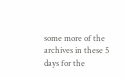some more of the archives in these 5 days for the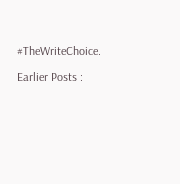#TheWriteChoice.

Earlier Posts :